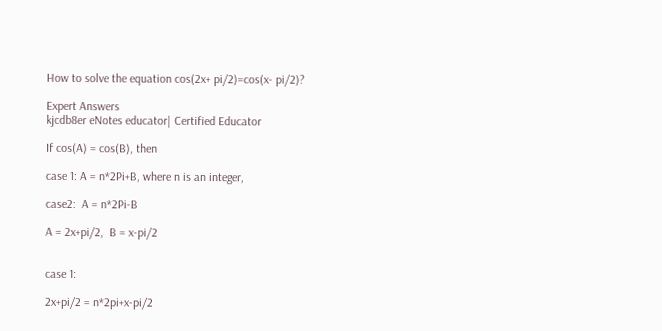How to solve the equation cos(2x+ pi/2)=cos(x- pi/2)?

Expert Answers
kjcdb8er eNotes educator| Certified Educator

If cos(A) = cos(B), then

case 1: A = n*2Pi+B, where n is an integer,

case2:  A = n*2Pi-B

A = 2x+pi/2,  B = x-pi/2


case 1:

2x+pi/2 = n*2pi+x-pi/2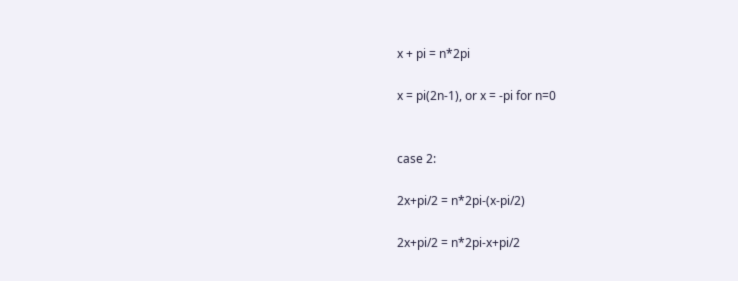x + pi = n*2pi

x = pi(2n-1), or x = -pi for n=0


case 2:

2x+pi/2 = n*2pi-(x-pi/2)

2x+pi/2 = n*2pi-x+pi/2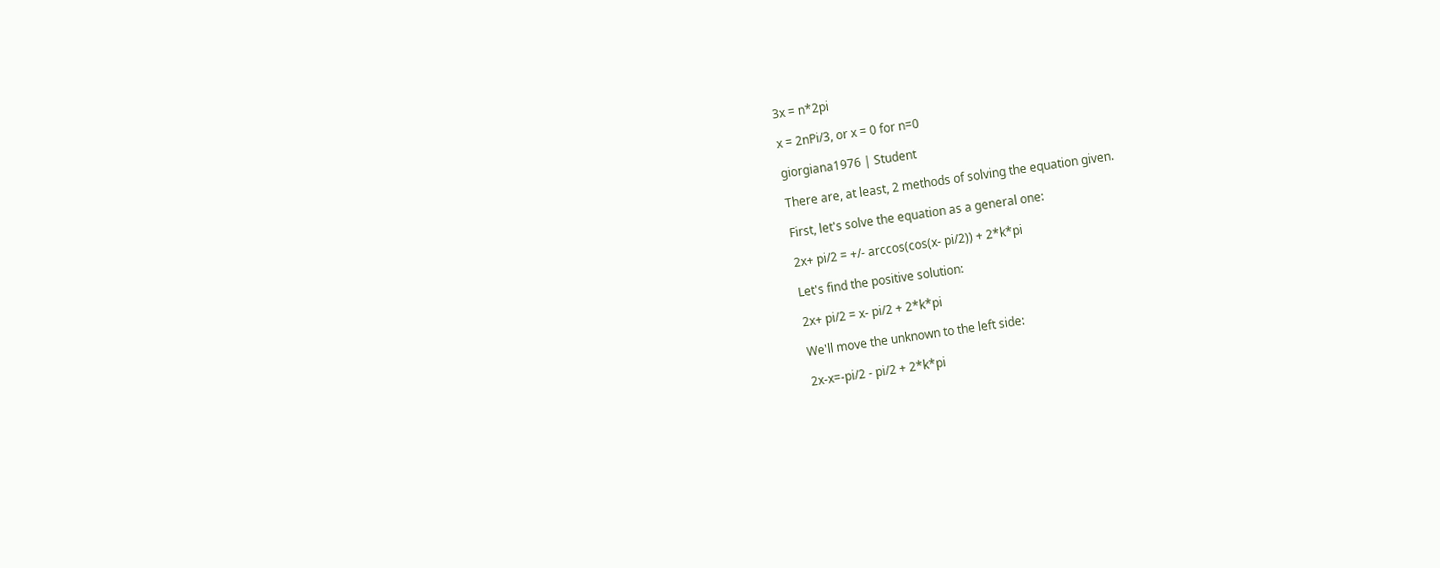3x = n*2pi

x = 2nPi/3, or x = 0 for n=0

giorgiana1976 | Student

There are, at least, 2 methods of solving the equation given.

First, let's solve the equation as a general one:

2x+ pi/2 = +/- arccos(cos(x- pi/2)) + 2*k*pi

Let's find the positive solution:

2x+ pi/2 = x- pi/2 + 2*k*pi

We'll move the unknown to the left side:

2x-x=-pi/2 - pi/2 + 2*k*pi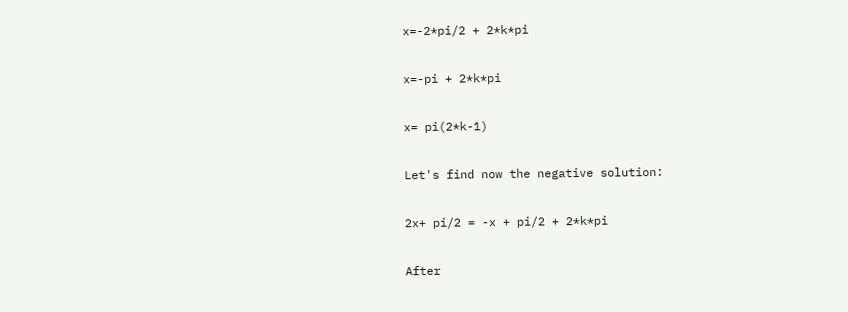x=-2*pi/2 + 2*k*pi

x=-pi + 2*k*pi

x= pi(2*k-1)

Let's find now the negative solution:

2x+ pi/2 = -x + pi/2 + 2*k*pi

After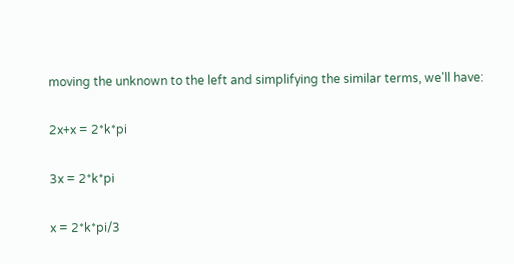moving the unknown to the left and simplifying the similar terms, we'll have:

2x+x = 2*k*pi

3x = 2*k*pi

x = 2*k*pi/3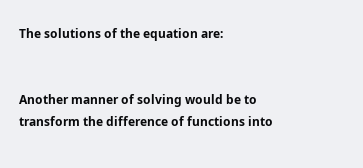The solutions of the equation are:


Another manner of solving would be to transform the difference of functions into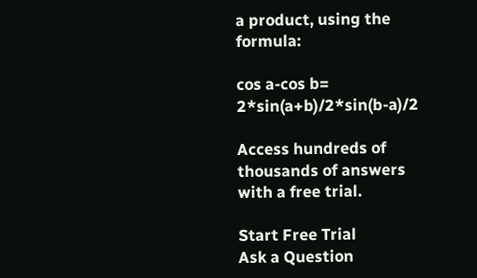a product, using the formula:

cos a-cos b= 2*sin(a+b)/2*sin(b-a)/2

Access hundreds of thousands of answers with a free trial.

Start Free Trial
Ask a Question